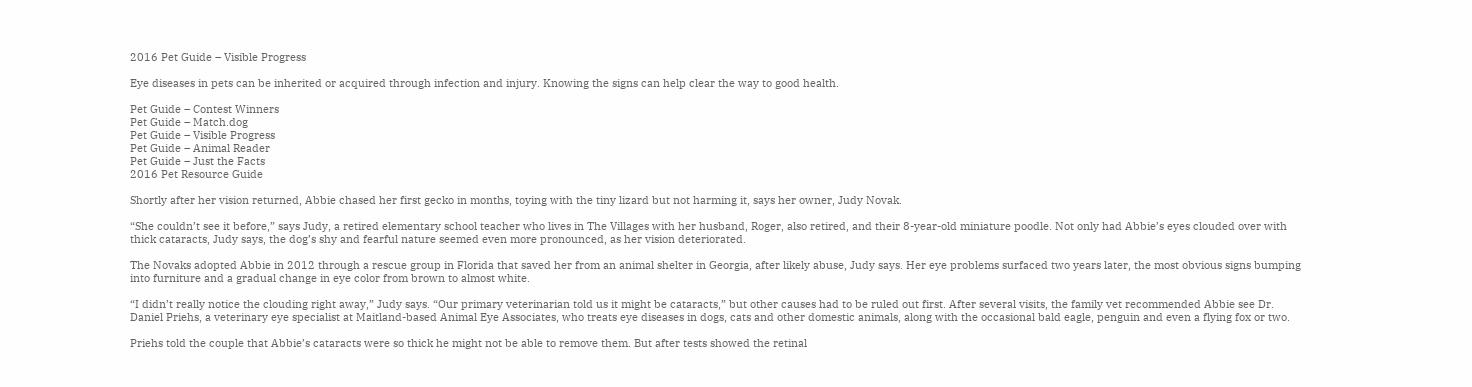2016 Pet Guide – Visible Progress

Eye diseases in pets can be inherited or acquired through infection and injury. Knowing the signs can help clear the way to good health.

Pet Guide – Contest Winners
Pet Guide – Match.dog
Pet Guide – Visible Progress
Pet Guide – Animal Reader
Pet Guide – Just the Facts
2016 Pet Resource Guide

Shortly after her vision returned, Abbie chased her first gecko in months, toying with the tiny lizard but not harming it, says her owner, Judy Novak.

“She couldn’t see it before,” says Judy, a retired elementary school teacher who lives in The Villages with her husband, Roger, also retired, and their 8-year-old miniature poodle. Not only had Abbie’s eyes clouded over with thick cataracts, Judy says, the dog’s shy and fearful nature seemed even more pronounced, as her vision deteriorated.

The Novaks adopted Abbie in 2012 through a rescue group in Florida that saved her from an animal shelter in Georgia, after likely abuse, Judy says. Her eye problems surfaced two years later, the most obvious signs bumping into furniture and a gradual change in eye color from brown to almost white.

“I didn’t really notice the clouding right away,” Judy says. “Our primary veterinarian told us it might be cataracts,” but other causes had to be ruled out first. After several visits, the family vet recommended Abbie see Dr. Daniel Priehs, a veterinary eye specialist at Maitland-based Animal Eye Associates, who treats eye diseases in dogs, cats and other domestic animals, along with the occasional bald eagle, penguin and even a flying fox or two.

Priehs told the couple that Abbie’s cataracts were so thick he might not be able to remove them. But after tests showed the retinal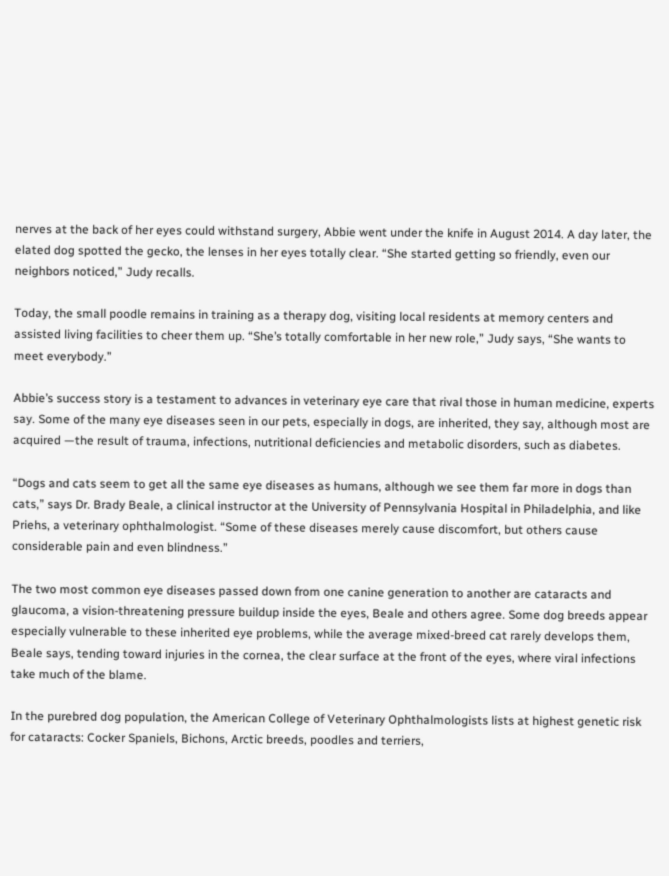nerves at the back of her eyes could withstand surgery, Abbie went under the knife in August 2014. A day later, the elated dog spotted the gecko, the lenses in her eyes totally clear. “She started getting so friendly, even our neighbors noticed,” Judy recalls.

Today, the small poodle remains in training as a therapy dog, visiting local residents at memory centers and assisted living facilities to cheer them up. “She’s totally comfortable in her new role,” Judy says, “She wants to meet everybody.”

Abbie’s success story is a testament to advances in veterinary eye care that rival those in human medicine, experts say. Some of the many eye diseases seen in our pets, especially in dogs, are inherited, they say, although most are acquired —the result of trauma, infections, nutritional deficiencies and metabolic disorders, such as diabetes.

“Dogs and cats seem to get all the same eye diseases as humans, although we see them far more in dogs than cats,” says Dr. Brady Beale, a clinical instructor at the University of Pennsylvania Hospital in Philadelphia, and like Priehs, a veterinary ophthalmologist. “Some of these diseases merely cause discomfort, but others cause considerable pain and even blindness.”

The two most common eye diseases passed down from one canine generation to another are cataracts and glaucoma, a vision-threatening pressure buildup inside the eyes, Beale and others agree. Some dog breeds appear especially vulnerable to these inherited eye problems, while the average mixed-breed cat rarely develops them, Beale says, tending toward injuries in the cornea, the clear surface at the front of the eyes, where viral infections take much of the blame.

In the purebred dog population, the American College of Veterinary Ophthalmologists lists at highest genetic risk for cataracts: Cocker Spaniels, Bichons, Arctic breeds, poodles and terriers,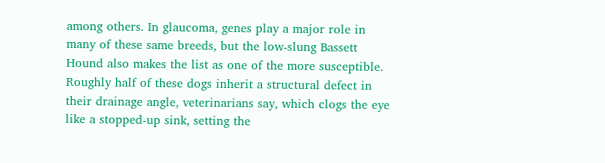among others. In glaucoma, genes play a major role in many of these same breeds, but the low-slung Bassett Hound also makes the list as one of the more susceptible. Roughly half of these dogs inherit a structural defect in their drainage angle, veterinarians say, which clogs the eye like a stopped-up sink, setting the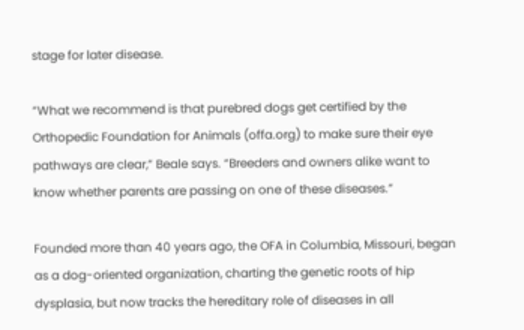stage for later disease.

“What we recommend is that purebred dogs get certified by the Orthopedic Foundation for Animals (offa.org) to make sure their eye pathways are clear,” Beale says. “Breeders and owners alike want to know whether parents are passing on one of these diseases.”

Founded more than 40 years ago, the OFA in Columbia, Missouri, began as a dog-oriented organization, charting the genetic roots of hip dysplasia, but now tracks the hereditary role of diseases in all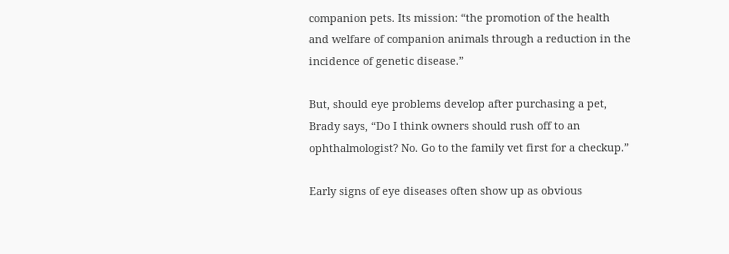companion pets. Its mission: “the promotion of the health and welfare of companion animals through a reduction in the incidence of genetic disease.”

But, should eye problems develop after purchasing a pet, Brady says, “Do I think owners should rush off to an ophthalmologist? No. Go to the family vet first for a checkup.”

Early signs of eye diseases often show up as obvious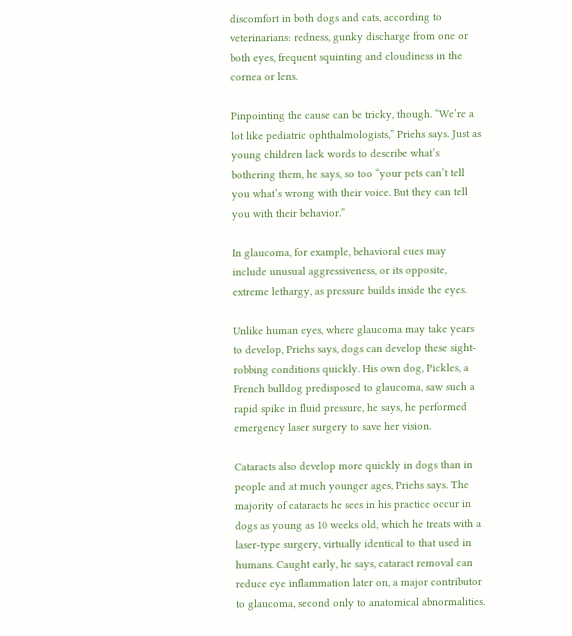discomfort in both dogs and cats, according to veterinarians: redness, gunky discharge from one or both eyes, frequent squinting and cloudiness in the cornea or lens.

Pinpointing the cause can be tricky, though. “We’re a lot like pediatric ophthalmologists,” Priehs says. Just as young children lack words to describe what’s bothering them, he says, so too “your pets can’t tell you what’s wrong with their voice. But they can tell you with their behavior.”

In glaucoma, for example, behavioral cues may include unusual aggressiveness, or its opposite, extreme lethargy, as pressure builds inside the eyes.

Unlike human eyes, where glaucoma may take years to develop, Priehs says, dogs can develop these sight-robbing conditions quickly. His own dog, Pickles, a French bulldog predisposed to glaucoma, saw such a rapid spike in fluid pressure, he says, he performed emergency laser surgery to save her vision.

Cataracts also develop more quickly in dogs than in people and at much younger ages, Priehs says. The majority of cataracts he sees in his practice occur in dogs as young as 10 weeks old, which he treats with a laser-type surgery, virtually identical to that used in humans. Caught early, he says, cataract removal can reduce eye inflammation later on, a major contributor to glaucoma, second only to anatomical abnormalities.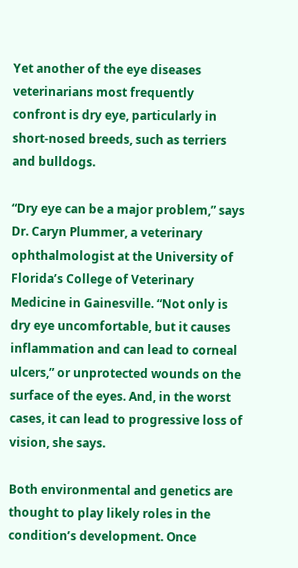Yet another of the eye diseases veterinarians most frequently confront is dry eye, particularly in short-nosed breeds, such as terriers and bulldogs.

“Dry eye can be a major problem,” says Dr. Caryn Plummer, a veterinary ophthalmologist at the University of Florida’s College of Veterinary Medicine in Gainesville. “Not only is dry eye uncomfortable, but it causes inflammation and can lead to corneal ulcers,” or unprotected wounds on the surface of the eyes. And, in the worst cases, it can lead to progressive loss of vision, she says.

Both environmental and genetics are thought to play likely roles in the condition’s development. Once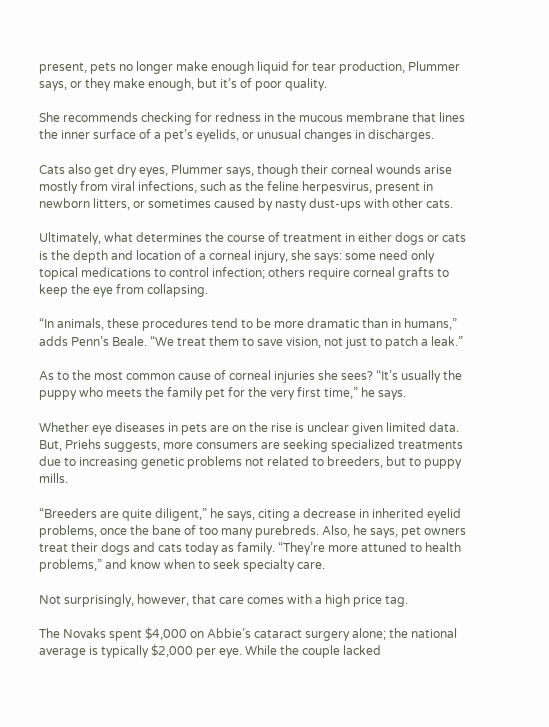present, pets no longer make enough liquid for tear production, Plummer says, or they make enough, but it’s of poor quality.

She recommends checking for redness in the mucous membrane that lines the inner surface of a pet’s eyelids, or unusual changes in discharges.

Cats also get dry eyes, Plummer says, though their corneal wounds arise mostly from viral infections, such as the feline herpesvirus, present in newborn litters, or sometimes caused by nasty dust-ups with other cats.

Ultimately, what determines the course of treatment in either dogs or cats is the depth and location of a corneal injury, she says: some need only topical medications to control infection; others require corneal grafts to keep the eye from collapsing.

“In animals, these procedures tend to be more dramatic than in humans,” adds Penn’s Beale. “We treat them to save vision, not just to patch a leak.”

As to the most common cause of corneal injuries she sees? “It’s usually the puppy who meets the family pet for the very first time,” he says.

Whether eye diseases in pets are on the rise is unclear given limited data. But, Priehs suggests, more consumers are seeking specialized treatments due to increasing genetic problems not related to breeders, but to puppy mills.

“Breeders are quite diligent,” he says, citing a decrease in inherited eyelid problems, once the bane of too many purebreds. Also, he says, pet owners treat their dogs and cats today as family. “They’re more attuned to health problems,” and know when to seek specialty care.

Not surprisingly, however, that care comes with a high price tag.

The Novaks spent $4,000 on Abbie’s cataract surgery alone; the national average is typically $2,000 per eye. While the couple lacked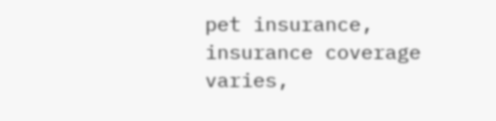pet insurance, insurance coverage varies,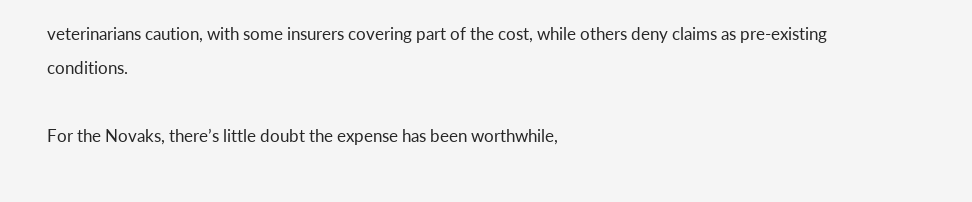veterinarians caution, with some insurers covering part of the cost, while others deny claims as pre-existing conditions.

For the Novaks, there’s little doubt the expense has been worthwhile,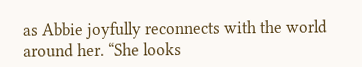as Abbie joyfully reconnects with the world around her. “She looks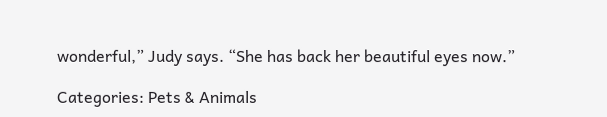wonderful,” Judy says. “She has back her beautiful eyes now.”

Categories: Pets & Animals